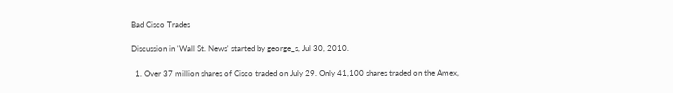Bad Cisco Trades

Discussion in 'Wall St. News' started by george_s, Jul 30, 2010.

  1. Over 37 million shares of Cisco traded on July 29. Only 41,100 shares traded on the Amex,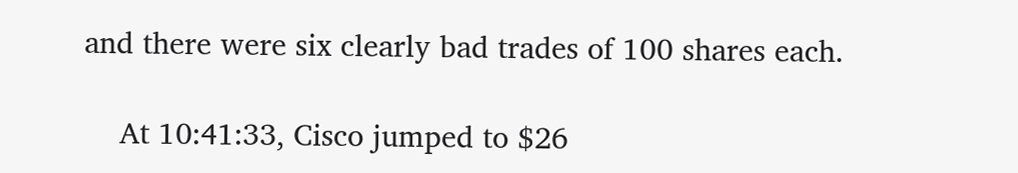and there were six clearly bad trades of 100 shares each.

    At 10:41:33, Cisco jumped to $26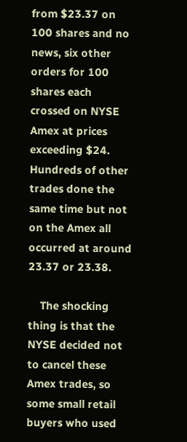from $23.37 on 100 shares and no news, six other orders for 100 shares each crossed on NYSE Amex at prices exceeding $24. Hundreds of other trades done the same time but not on the Amex all occurred at around 23.37 or 23.38.

    The shocking thing is that the NYSE decided not to cancel these Amex trades, so some small retail buyers who used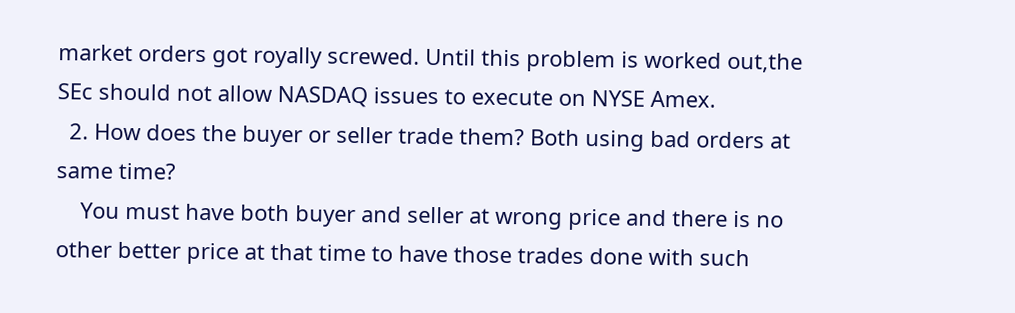market orders got royally screwed. Until this problem is worked out,the SEc should not allow NASDAQ issues to execute on NYSE Amex.
  2. How does the buyer or seller trade them? Both using bad orders at same time?
    You must have both buyer and seller at wrong price and there is no other better price at that time to have those trades done with such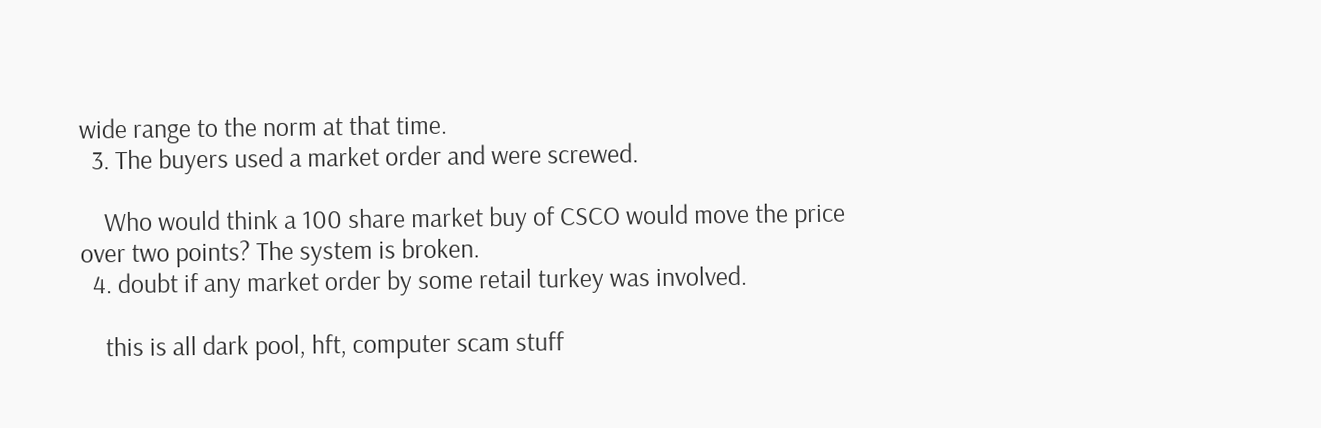wide range to the norm at that time.
  3. The buyers used a market order and were screwed.

    Who would think a 100 share market buy of CSCO would move the price over two points? The system is broken.
  4. doubt if any market order by some retail turkey was involved.

    this is all dark pool, hft, computer scam stuff